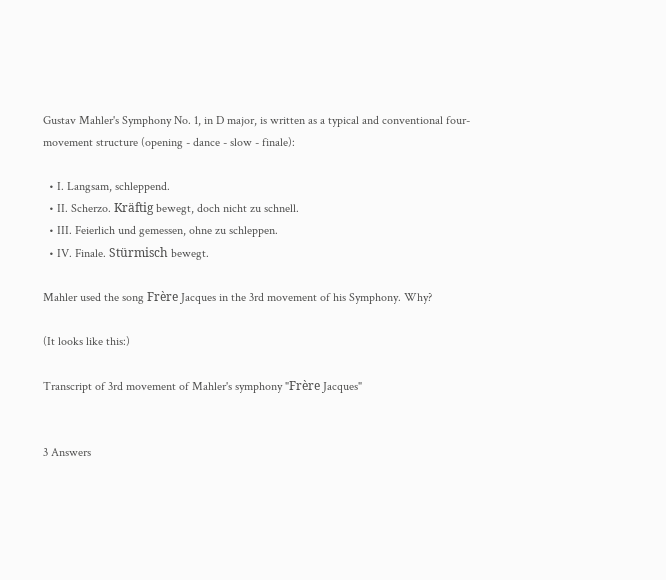Gustav Mahler's Symphony No. 1, in D major, is written as a typical and conventional four-movement structure (opening - dance - slow - finale):

  • I. Langsam, schleppend.
  • II. Scherzo. Kräftig bewegt, doch nicht zu schnell.
  • III. Feierlich und gemessen, ohne zu schleppen.
  • IV. Finale. Stürmisch bewegt.

Mahler used the song Frère Jacques in the 3rd movement of his Symphony. Why?

(It looks like this:)

Transcript of 3rd movement of Mahler's symphony "Frère Jacques"


3 Answers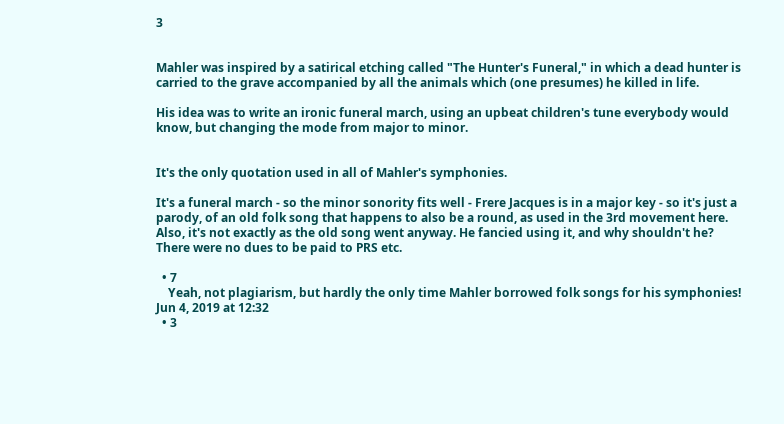3


Mahler was inspired by a satirical etching called "The Hunter's Funeral," in which a dead hunter is carried to the grave accompanied by all the animals which (one presumes) he killed in life.

His idea was to write an ironic funeral march, using an upbeat children's tune everybody would know, but changing the mode from major to minor.


It's the only quotation used in all of Mahler's symphonies.

It's a funeral march - so the minor sonority fits well - Frere Jacques is in a major key - so it's just a parody, of an old folk song that happens to also be a round, as used in the 3rd movement here. Also, it's not exactly as the old song went anyway. He fancied using it, and why shouldn't he? There were no dues to be paid to PRS etc.

  • 7
    Yeah, not plagiarism, but hardly the only time Mahler borrowed folk songs for his symphonies! Jun 4, 2019 at 12:32
  • 3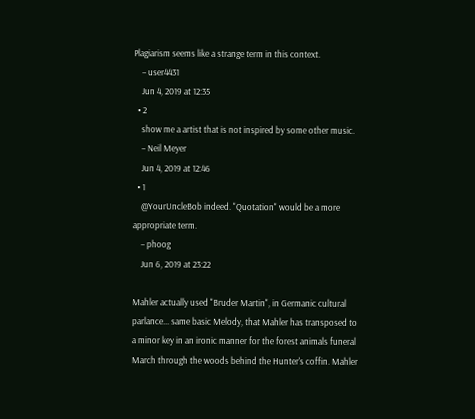Plagiarism seems like a strange term in this context.
    – user4431
    Jun 4, 2019 at 12:35
  • 2
    show me a artist that is not inspired by some other music.
    – Neil Meyer
    Jun 4, 2019 at 12:46
  • 1
    @YourUncleBob indeed. "Quotation" would be a more appropriate term.
    – phoog
    Jun 6, 2019 at 23:22

Mahler actually used "Bruder Martin", in Germanic cultural parlance... same basic Melody, that Mahler has transposed to a minor key in an ironic manner for the forest animals funeral March through the woods behind the Hunter's coffin. Mahler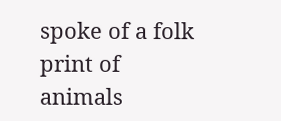spoke of a folk print of animals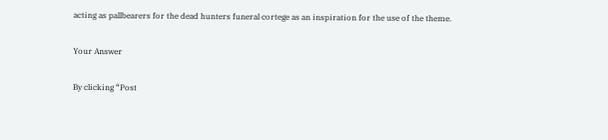acting as pallbearers for the dead hunters funeral cortege as an inspiration for the use of the theme.

Your Answer

By clicking “Post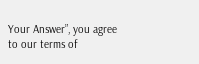Your Answer”, you agree to our terms of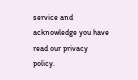service and acknowledge you have read our privacy policy.